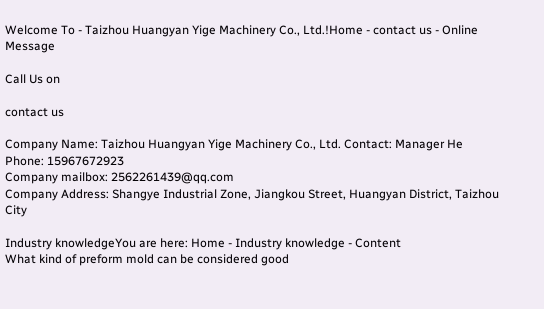Welcome To - Taizhou Huangyan Yige Machinery Co., Ltd.!Home - contact us - Online Message

Call Us on

contact us

Company Name: Taizhou Huangyan Yige Machinery Co., Ltd. Contact: Manager He Phone: 15967672923
Company mailbox: 2562261439@qq.com
Company Address: Shangye Industrial Zone, Jiangkou Street, Huangyan District, Taizhou City

Industry knowledgeYou are here: Home - Industry knowledge - Content
What kind of preform mold can be considered good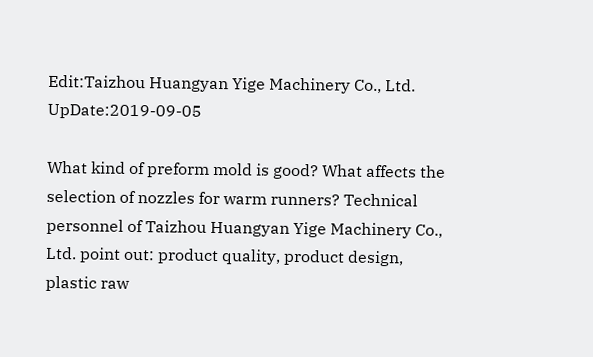Edit:Taizhou Huangyan Yige Machinery Co., Ltd.   UpDate:2019-09-05

What kind of preform mold is good? What affects the selection of nozzles for warm runners? Technical personnel of Taizhou Huangyan Yige Machinery Co., Ltd. point out: product quality, product design, plastic raw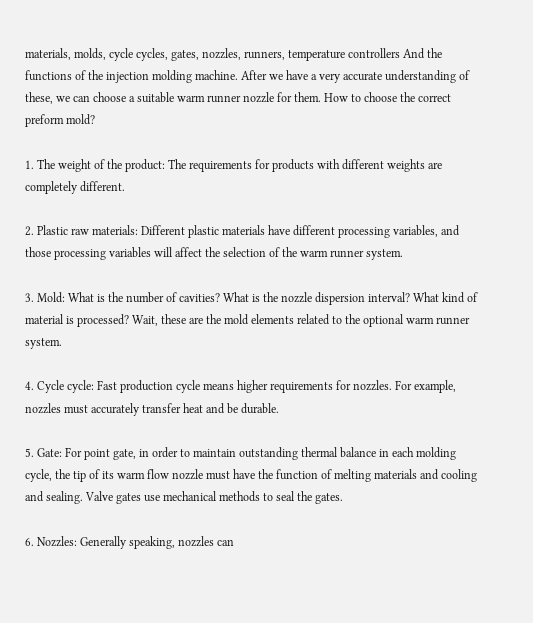materials, molds, cycle cycles, gates, nozzles, runners, temperature controllers And the functions of the injection molding machine. After we have a very accurate understanding of these, we can choose a suitable warm runner nozzle for them. How to choose the correct preform mold?

1. The weight of the product: The requirements for products with different weights are completely different.

2. Plastic raw materials: Different plastic materials have different processing variables, and those processing variables will affect the selection of the warm runner system.

3. Mold: What is the number of cavities? What is the nozzle dispersion interval? What kind of material is processed? Wait, these are the mold elements related to the optional warm runner system.

4. Cycle cycle: Fast production cycle means higher requirements for nozzles. For example, nozzles must accurately transfer heat and be durable.

5. Gate: For point gate, in order to maintain outstanding thermal balance in each molding cycle, the tip of its warm flow nozzle must have the function of melting materials and cooling and sealing. Valve gates use mechanical methods to seal the gates.

6. Nozzles: Generally speaking, nozzles can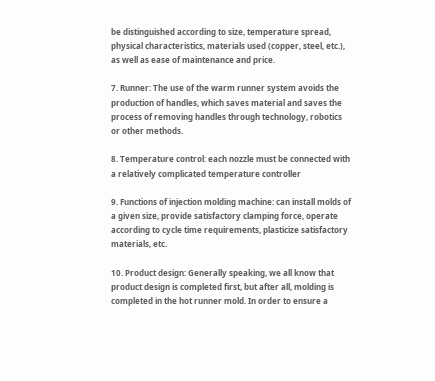be distinguished according to size, temperature spread, physical characteristics, materials used (copper, steel, etc.), as well as ease of maintenance and price.

7. Runner: The use of the warm runner system avoids the production of handles, which saves material and saves the process of removing handles through technology, robotics or other methods.

8. Temperature control: each nozzle must be connected with a relatively complicated temperature controller

9. Functions of injection molding machine: can install molds of a given size, provide satisfactory clamping force, operate according to cycle time requirements, plasticize satisfactory materials, etc.

10. Product design: Generally speaking, we all know that product design is completed first, but after all, molding is completed in the hot runner mold. In order to ensure a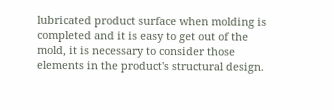lubricated product surface when molding is completed and it is easy to get out of the mold, it is necessary to consider those elements in the product's structural design.